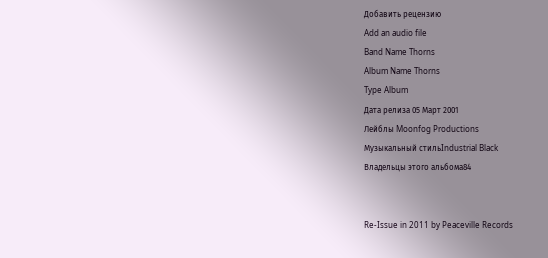Добавить рецензию
Add an audio file
Band Name Thorns
Album Name Thorns
Type Album
Дата релиза 05 Март 2001
Лейблы Moonfog Productions
Музыкальный стильIndustrial Black
Владельцы этого альбома84


Re-Issue in 2011 by Peaceville Records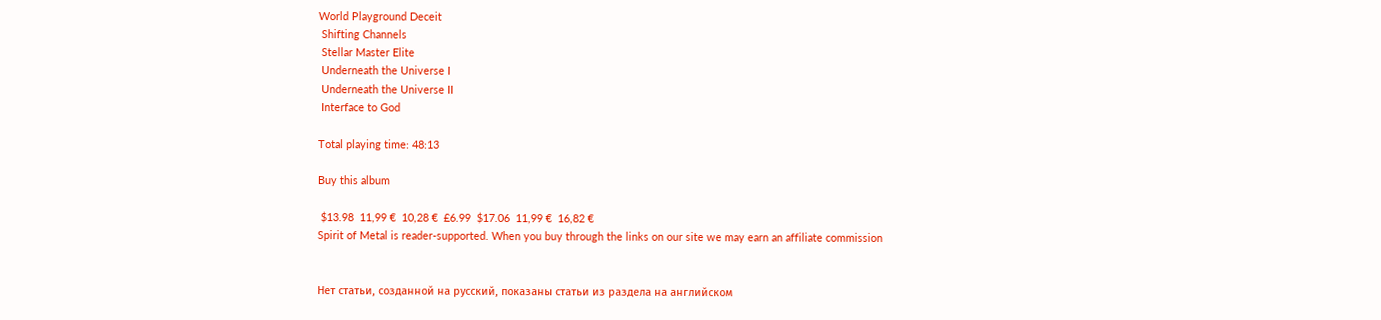World Playground Deceit
 Shifting Channels
 Stellar Master Elite
 Underneath the Universe I
 Underneath the Universe II
 Interface to God

Total playing time: 48:13

Buy this album

 $13.98  11,99 €  10,28 €  £6.99  $17.06  11,99 €  16,82 €
Spirit of Metal is reader-supported. When you buy through the links on our site we may earn an affiliate commission


Нет статьи, созданной на русский, показаны статьи из раздела на английском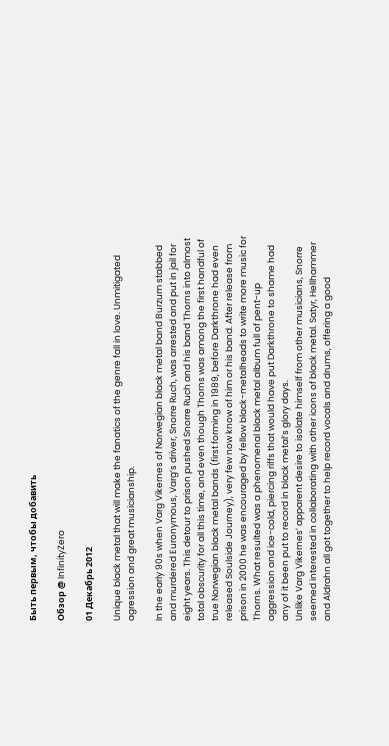Быть первым, чтобы добавить

Обзор @ InfinityZero

01 Декабрь 2012

Unique black metal that will make the fanatics of the genre fall in love. Unmitigated agression and great musicianship.

In the early 90s when Varg Vikernes of Norwegian black metal band Burzum stabbed and murdered Euronymous, Varg’s driver, Snorre Ruch, was arrested and put in jail for eight years. This detour to prison pushed Snorre Ruch and his band Thorns into almost total obscurity for all this time, and even though Thorns was among the first handful of true Norwegian black metal bands (first forming in 1989, before Darkthrone had even released Soulside Journey), very few now know of him or his band. After release from prison in 2000 he was encouraged by fellow black-metalheads to write more music for Thorns. What resulted was a phenomenal black metal album full of pent-up aggression and ice-cold, piercing riffs that would have put Darkthrone to shame had any of it been put to record in black metal’s glory days.
Unlike Varg Vikernes’ apparent desire to isolate himself from other musicians, Snorre seemed interested in collaborating with other icons of black metal. Satyr, Hellhammer and Aldrahn all got together to help record vocals and drums, offering a good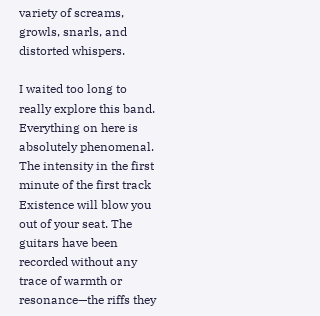variety of screams, growls, snarls, and distorted whispers.

I waited too long to really explore this band. Everything on here is absolutely phenomenal. The intensity in the first minute of the first track Existence will blow you out of your seat. The guitars have been recorded without any trace of warmth or resonance—the riffs they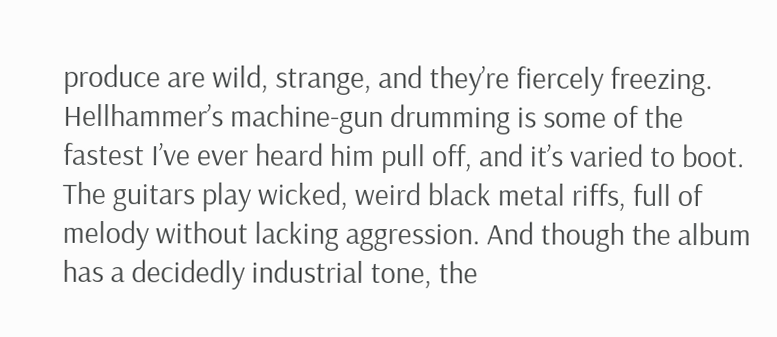produce are wild, strange, and they’re fiercely freezing. Hellhammer’s machine-gun drumming is some of the fastest I’ve ever heard him pull off, and it’s varied to boot. The guitars play wicked, weird black metal riffs, full of melody without lacking aggression. And though the album has a decidedly industrial tone, the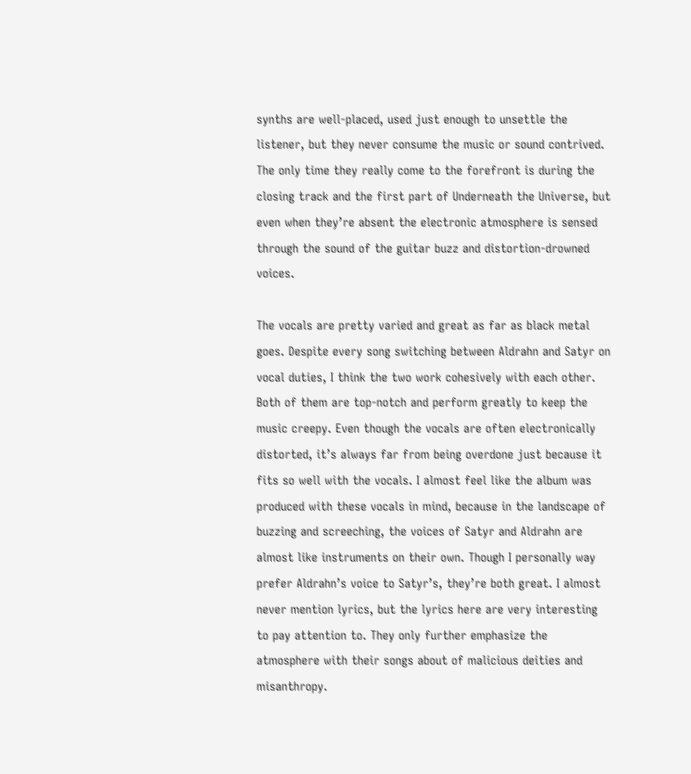synths are well-placed, used just enough to unsettle the listener, but they never consume the music or sound contrived. The only time they really come to the forefront is during the closing track and the first part of Underneath the Universe, but even when they’re absent the electronic atmosphere is sensed through the sound of the guitar buzz and distortion-drowned voices.

The vocals are pretty varied and great as far as black metal goes. Despite every song switching between Aldrahn and Satyr on vocal duties, I think the two work cohesively with each other. Both of them are top-notch and perform greatly to keep the music creepy. Even though the vocals are often electronically distorted, it’s always far from being overdone just because it fits so well with the vocals. I almost feel like the album was produced with these vocals in mind, because in the landscape of buzzing and screeching, the voices of Satyr and Aldrahn are almost like instruments on their own. Though I personally way prefer Aldrahn’s voice to Satyr’s, they’re both great. I almost never mention lyrics, but the lyrics here are very interesting to pay attention to. They only further emphasize the atmosphere with their songs about of malicious deities and misanthropy.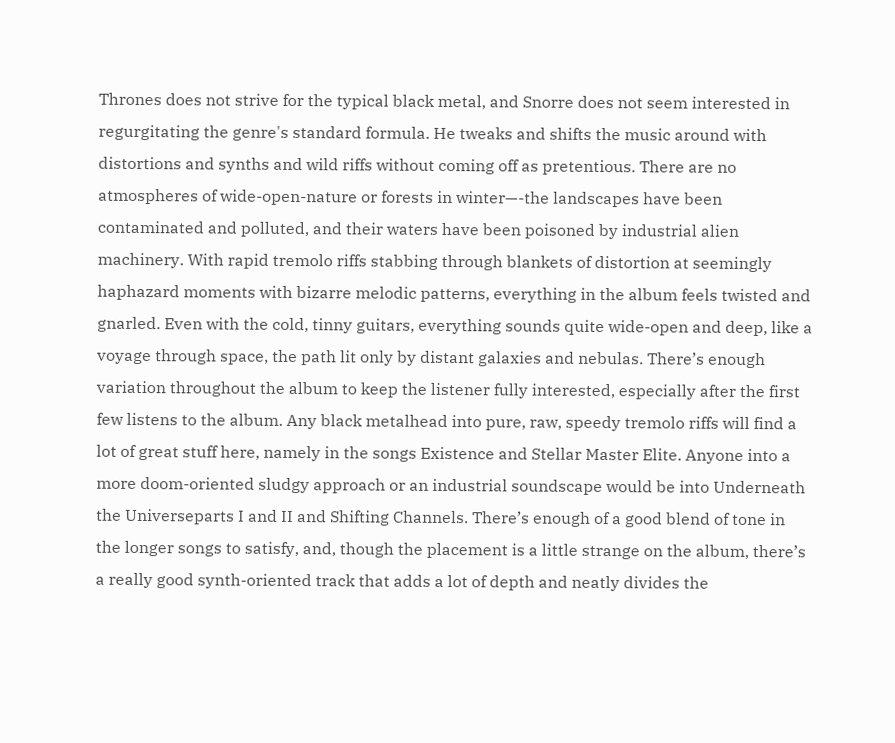Thrones does not strive for the typical black metal, and Snorre does not seem interested in regurgitating the genre's standard formula. He tweaks and shifts the music around with distortions and synths and wild riffs without coming off as pretentious. There are no atmospheres of wide-open-nature or forests in winter—-the landscapes have been contaminated and polluted, and their waters have been poisoned by industrial alien machinery. With rapid tremolo riffs stabbing through blankets of distortion at seemingly haphazard moments with bizarre melodic patterns, everything in the album feels twisted and gnarled. Even with the cold, tinny guitars, everything sounds quite wide-open and deep, like a voyage through space, the path lit only by distant galaxies and nebulas. There’s enough variation throughout the album to keep the listener fully interested, especially after the first few listens to the album. Any black metalhead into pure, raw, speedy tremolo riffs will find a lot of great stuff here, namely in the songs Existence and Stellar Master Elite. Anyone into a more doom-oriented sludgy approach or an industrial soundscape would be into Underneath the Universeparts I and II and Shifting Channels. There’s enough of a good blend of tone in the longer songs to satisfy, and, though the placement is a little strange on the album, there’s a really good synth-oriented track that adds a lot of depth and neatly divides the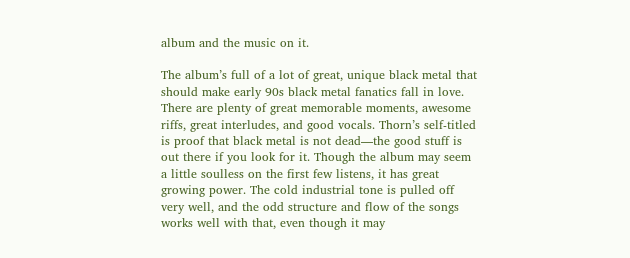album and the music on it.

The album’s full of a lot of great, unique black metal that should make early 90s black metal fanatics fall in love. There are plenty of great memorable moments, awesome riffs, great interludes, and good vocals. Thorn’s self-titled is proof that black metal is not dead—the good stuff is out there if you look for it. Though the album may seem a little soulless on the first few listens, it has great growing power. The cold industrial tone is pulled off very well, and the odd structure and flow of the songs works well with that, even though it may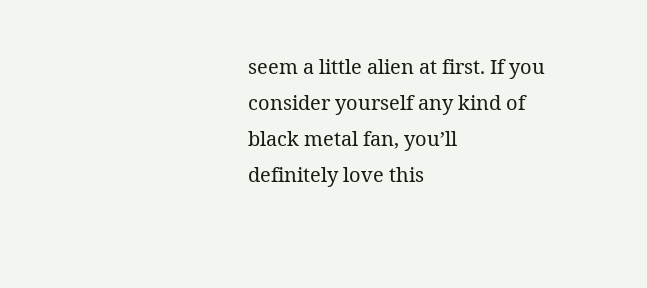seem a little alien at first. If you consider yourself any kind of black metal fan, you’ll definitely love this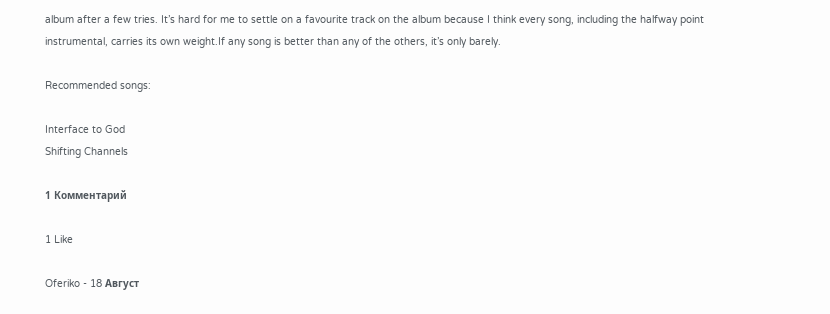album after a few tries. It’s hard for me to settle on a favourite track on the album because I think every song, including the halfway point instrumental, carries its own weight.If any song is better than any of the others, it’s only barely.

Recommended songs:

Interface to God
Shifting Channels

1 Комментарий

1 Like

Oferiko - 18 Август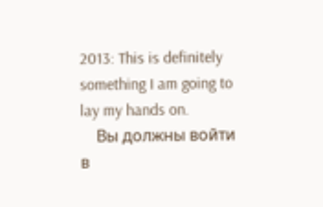2013: This is definitely something I am going to lay my hands on.
    Вы должны войти в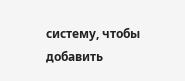систему, чтобы добавить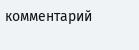комментарий